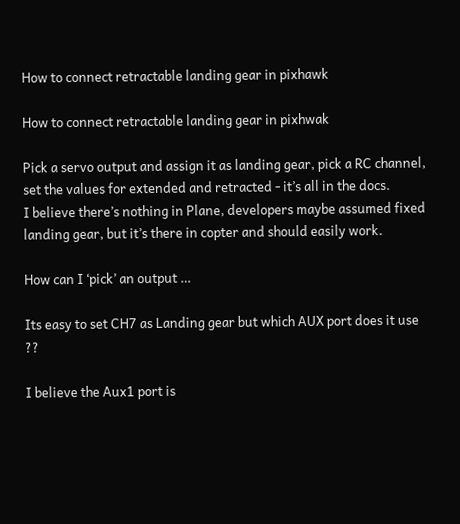How to connect retractable landing gear in pixhawk

How to connect retractable landing gear in pixhwak

Pick a servo output and assign it as landing gear, pick a RC channel, set the values for extended and retracted - it’s all in the docs.
I believe there’s nothing in Plane, developers maybe assumed fixed landing gear, but it’s there in copter and should easily work.

How can I ‘pick’ an output …

Its easy to set CH7 as Landing gear but which AUX port does it use ??

I believe the Aux1 port is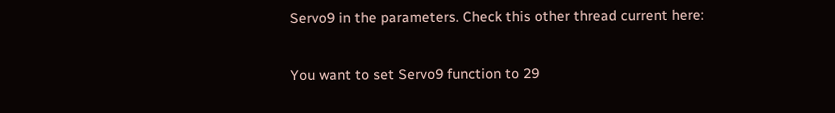Servo9 in the parameters. Check this other thread current here:

You want to set Servo9 function to 29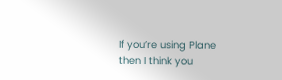If you’re using Plane then I think you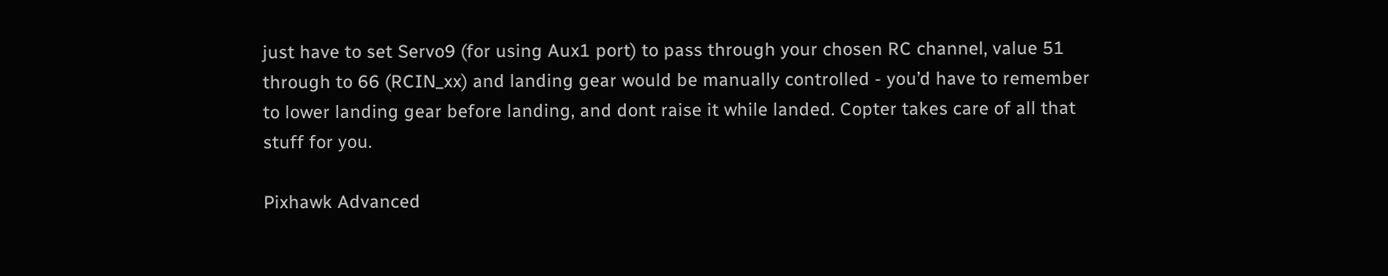just have to set Servo9 (for using Aux1 port) to pass through your chosen RC channel, value 51 through to 66 (RCIN_xx) and landing gear would be manually controlled - you’d have to remember to lower landing gear before landing, and dont raise it while landed. Copter takes care of all that stuff for you.

Pixhawk Advanced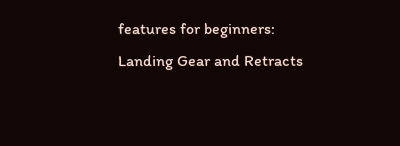features for beginners: Landing Gear and Retracts